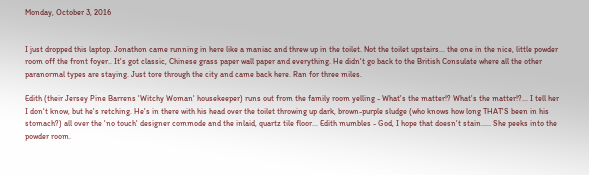Monday, October 3, 2016


I just dropped this laptop. Jonathon came running in here like a maniac and threw up in the toilet. Not the toilet upstairs... the one in the nice, little powder room off the front foyer.. It's got classic, Chinese grass paper wall paper and everything. He didn't go back to the British Consulate where all the other paranormal types are staying. Just tore through the city and came back here. Ran for three miles.

Edith (their Jersey Pine Barrens 'Witchy Woman' housekeeper) runs out from the family room yelling - What's the matter!? What's the matter!?... I tell her I don't know, but he's retching. He's in there with his head over the toilet throwing up dark, brown-purple sludge (who knows how long THAT'S been in his stomach?) all over the 'no touch' designer commode and the inlaid, quartz tile floor... Edith mumbles - God, I hope that doesn't stain..... She peeks into the powder room.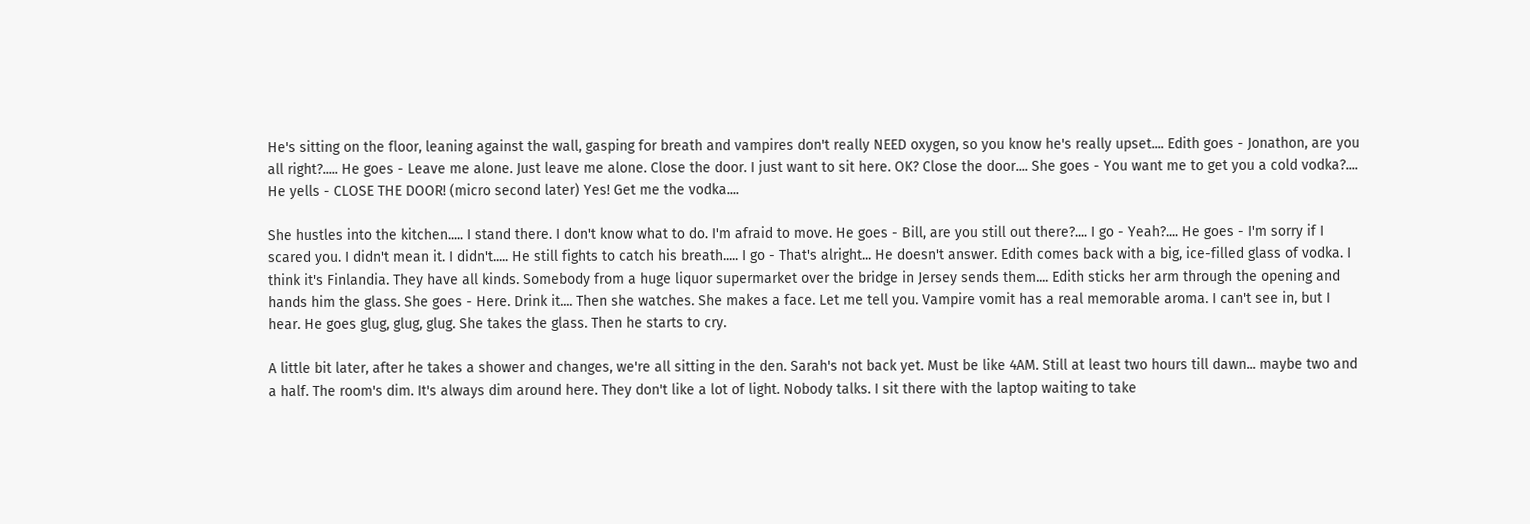He's sitting on the floor, leaning against the wall, gasping for breath and vampires don't really NEED oxygen, so you know he's really upset.... Edith goes - Jonathon, are you all right?..... He goes - Leave me alone. Just leave me alone. Close the door. I just want to sit here. OK? Close the door.... She goes - You want me to get you a cold vodka?.... He yells - CLOSE THE DOOR! (micro second later) Yes! Get me the vodka....

She hustles into the kitchen..... I stand there. I don't know what to do. I'm afraid to move. He goes - Bill, are you still out there?.... I go - Yeah?.... He goes - I'm sorry if I scared you. I didn't mean it. I didn't..... He still fights to catch his breath..... I go - That's alright... He doesn't answer. Edith comes back with a big, ice-filled glass of vodka. I think it's Finlandia. They have all kinds. Somebody from a huge liquor supermarket over the bridge in Jersey sends them.... Edith sticks her arm through the opening and hands him the glass. She goes - Here. Drink it.... Then she watches. She makes a face. Let me tell you. Vampire vomit has a real memorable aroma. I can't see in, but I hear. He goes glug, glug, glug. She takes the glass. Then he starts to cry.

A little bit later, after he takes a shower and changes, we're all sitting in the den. Sarah's not back yet. Must be like 4AM. Still at least two hours till dawn... maybe two and a half. The room's dim. It's always dim around here. They don't like a lot of light. Nobody talks. I sit there with the laptop waiting to take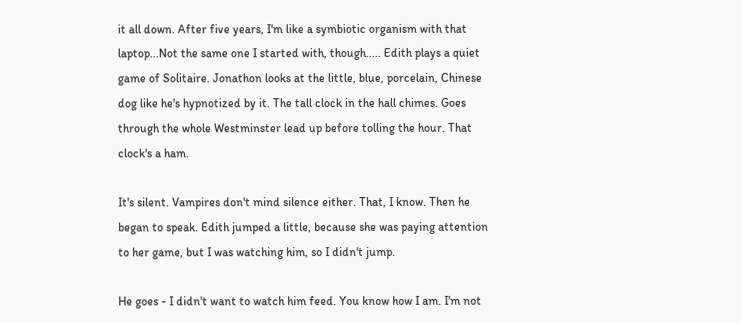it all down. After five years, I'm like a symbiotic organism with that laptop...Not the same one I started with, though..... Edith plays a quiet game of Solitaire. Jonathon looks at the little, blue, porcelain, Chinese dog like he's hypnotized by it. The tall clock in the hall chimes. Goes through the whole Westminster lead up before tolling the hour. That clock's a ham.

It's silent. Vampires don't mind silence either. That, I know. Then he began to speak. Edith jumped a little, because she was paying attention to her game, but I was watching him, so I didn't jump.

He goes - I didn't want to watch him feed. You know how I am. I'm not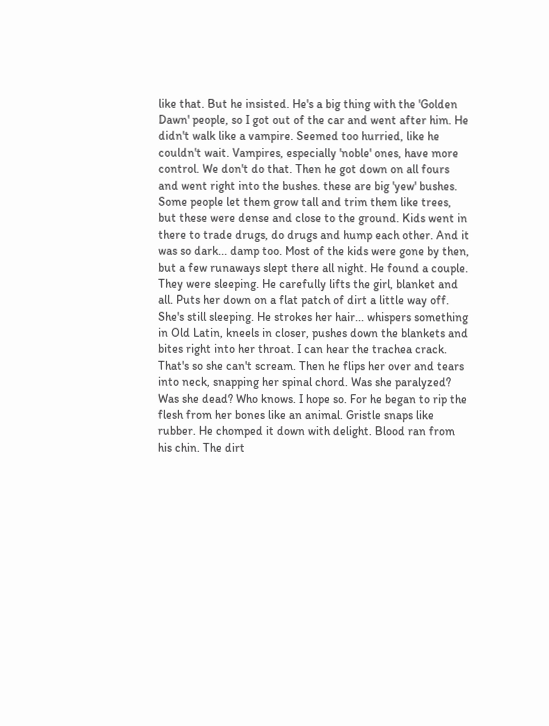like that. But he insisted. He's a big thing with the 'Golden Dawn' people, so I got out of the car and went after him. He didn't walk like a vampire. Seemed too hurried, like he couldn't wait. Vampires, especially 'noble' ones, have more control. We don't do that. Then he got down on all fours and went right into the bushes. these are big 'yew' bushes. Some people let them grow tall and trim them like trees, but these were dense and close to the ground. Kids went in there to trade drugs, do drugs and hump each other. And it was so dark... damp too. Most of the kids were gone by then, but a few runaways slept there all night. He found a couple. They were sleeping. He carefully lifts the girl, blanket and all. Puts her down on a flat patch of dirt a little way off. She's still sleeping. He strokes her hair... whispers something in Old Latin, kneels in closer, pushes down the blankets and bites right into her throat. I can hear the trachea crack. That's so she can't scream. Then he flips her over and tears into neck, snapping her spinal chord. Was she paralyzed? Was she dead? Who knows. I hope so. For he began to rip the flesh from her bones like an animal. Gristle snaps like rubber. He chomped it down with delight. Blood ran from his chin. The dirt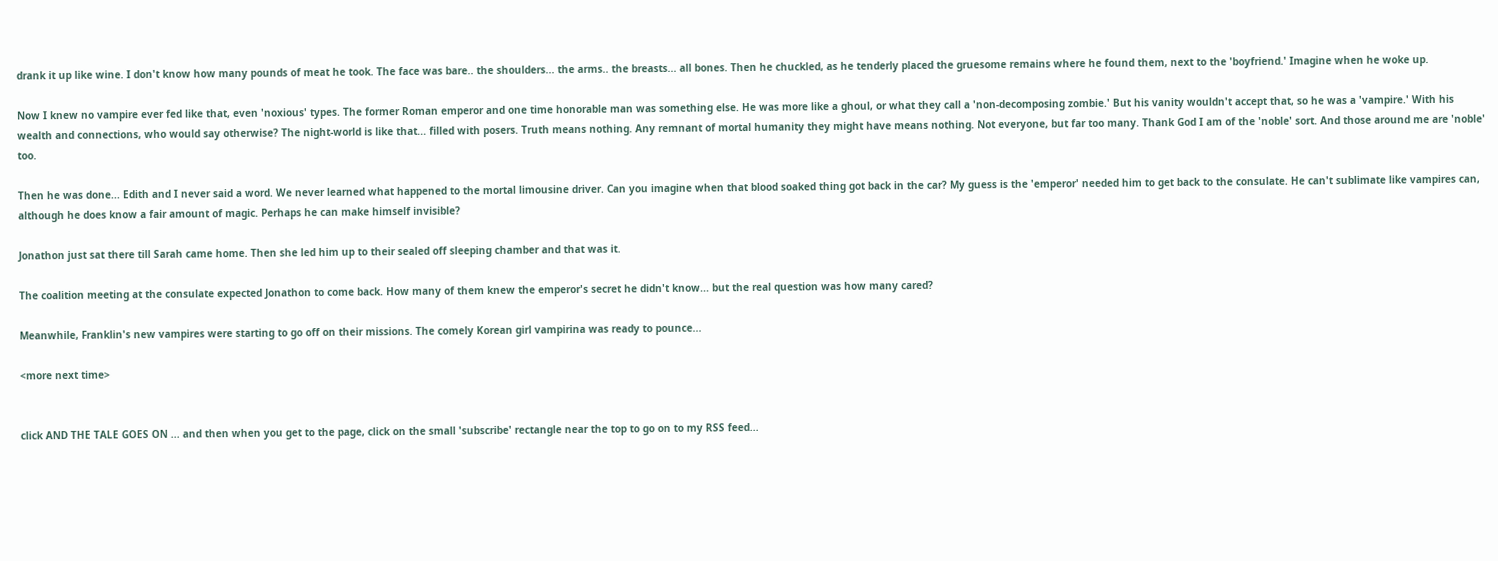drank it up like wine. I don't know how many pounds of meat he took. The face was bare.. the shoulders... the arms.. the breasts... all bones. Then he chuckled, as he tenderly placed the gruesome remains where he found them, next to the 'boyfriend.' Imagine when he woke up.

Now I knew no vampire ever fed like that, even 'noxious' types. The former Roman emperor and one time honorable man was something else. He was more like a ghoul, or what they call a 'non-decomposing zombie.' But his vanity wouldn't accept that, so he was a 'vampire.' With his wealth and connections, who would say otherwise? The night-world is like that... filled with posers. Truth means nothing. Any remnant of mortal humanity they might have means nothing. Not everyone, but far too many. Thank God I am of the 'noble' sort. And those around me are 'noble' too.

Then he was done... Edith and I never said a word. We never learned what happened to the mortal limousine driver. Can you imagine when that blood soaked thing got back in the car? My guess is the 'emperor' needed him to get back to the consulate. He can't sublimate like vampires can, although he does know a fair amount of magic. Perhaps he can make himself invisible?

Jonathon just sat there till Sarah came home. Then she led him up to their sealed off sleeping chamber and that was it.

The coalition meeting at the consulate expected Jonathon to come back. How many of them knew the emperor's secret he didn't know... but the real question was how many cared?

Meanwhile, Franklin's new vampires were starting to go off on their missions. The comely Korean girl vampirina was ready to pounce...

<more next time>


click AND THE TALE GOES ON ... and then when you get to the page, click on the small 'subscribe' rectangle near the top to go on to my RSS feed...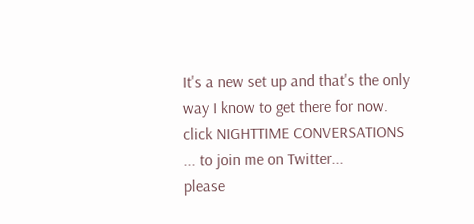It's a new set up and that's the only way I know to get there for now.
click NIGHTTIME CONVERSATIONS ... to join me on Twitter...
please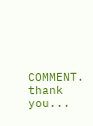COMMENT. thank you...